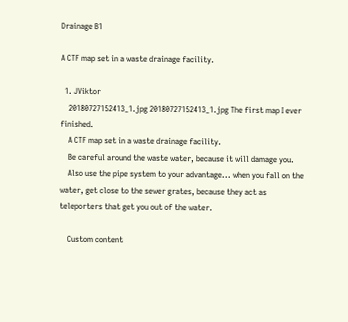Drainage B1

A CTF map set in a waste drainage facility.

  1. JViktor
    20180727152413_1.jpg 20180727152413_1.jpg The first map I ever finished.
    A CTF map set in a waste drainage facility.
    Be careful around the waste water, because it will damage you.
    Also use the pipe system to your advantage... when you fall on the water, get close to the sewer grates, because they act as teleporters that get you out of the water.

    Custom content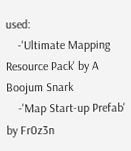used:
    -'Ultimate Mapping Resource Pack' by A Boojum Snark
    -'Map Start-up Prefab' by Fr0z3n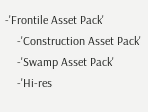-'Frontile Asset Pack'
    -'Construction Asset Pack'
    -'Swamp Asset Pack'
    -'Hi-res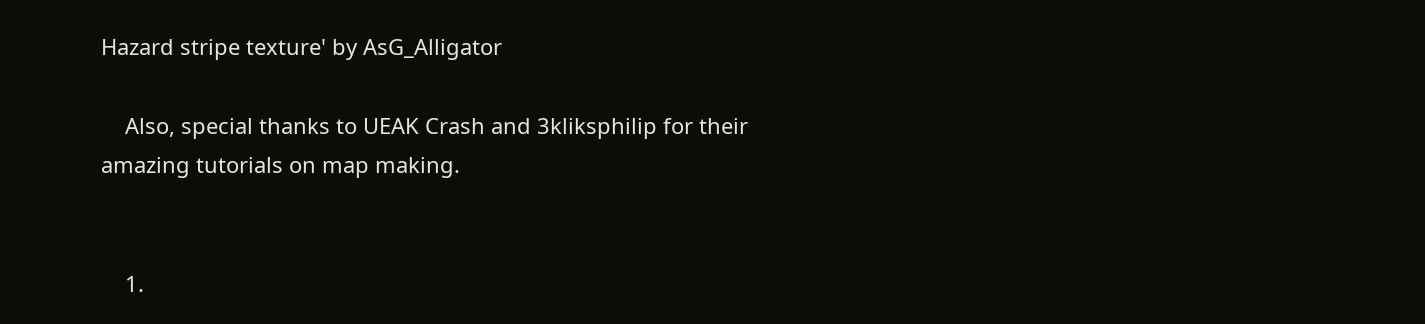Hazard stripe texture' by AsG_Alligator

    Also, special thanks to UEAK Crash and 3kliksphilip for their amazing tutorials on map making.


    1.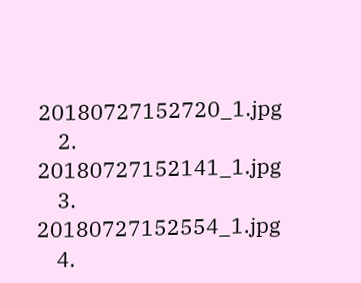20180727152720_1.jpg
    2. 20180727152141_1.jpg
    3. 20180727152554_1.jpg
    4.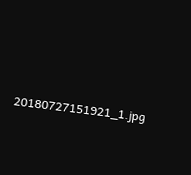20180727151921_1.jpg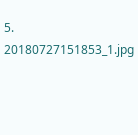5. 20180727151853_1.jpg